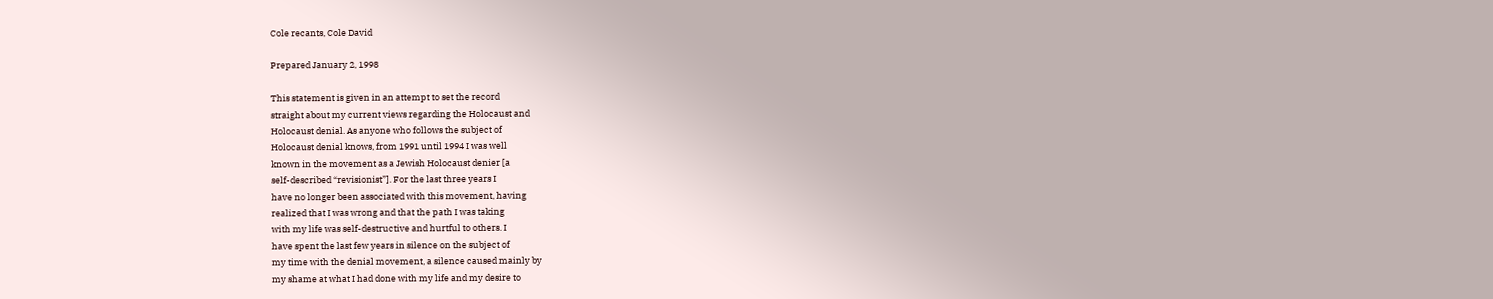Cole recants, Cole David

Prepared January 2, 1998

This statement is given in an attempt to set the record
straight about my current views regarding the Holocaust and
Holocaust denial. As anyone who follows the subject of
Holocaust denial knows, from 1991 until 1994 I was well
known in the movement as a Jewish Holocaust denier [a
self-described “revisionist”]. For the last three years I
have no longer been associated with this movement, having
realized that I was wrong and that the path I was taking
with my life was self-destructive and hurtful to others. I
have spent the last few years in silence on the subject of
my time with the denial movement, a silence caused mainly by
my shame at what I had done with my life and my desire to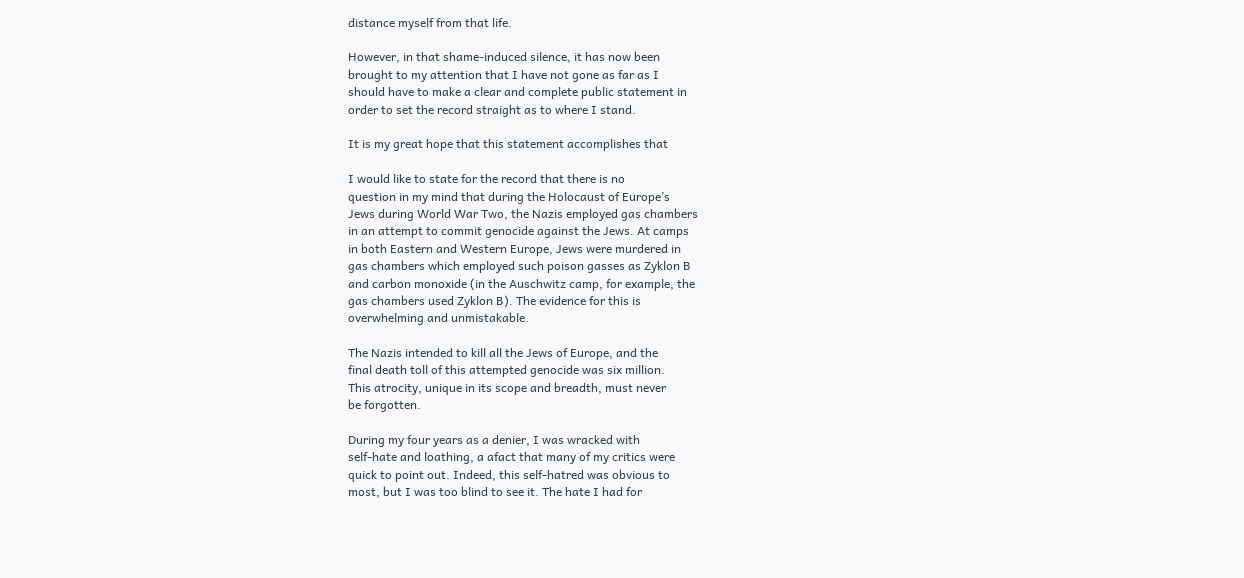distance myself from that life.

However, in that shame-induced silence, it has now been
brought to my attention that I have not gone as far as I
should have to make a clear and complete public statement in
order to set the record straight as to where I stand.

It is my great hope that this statement accomplishes that

I would like to state for the record that there is no
question in my mind that during the Holocaust of Europe’s
Jews during World War Two, the Nazis employed gas chambers
in an attempt to commit genocide against the Jews. At camps
in both Eastern and Western Europe, Jews were murdered in
gas chambers which employed such poison gasses as Zyklon B
and carbon monoxide (in the Auschwitz camp, for example, the
gas chambers used Zyklon B). The evidence for this is
overwhelming and unmistakable.

The Nazis intended to kill all the Jews of Europe, and the
final death toll of this attempted genocide was six million.
This atrocity, unique in its scope and breadth, must never
be forgotten.

During my four years as a denier, I was wracked with
self-hate and loathing, a afact that many of my critics were
quick to point out. Indeed, this self-hatred was obvious to
most, but I was too blind to see it. The hate I had for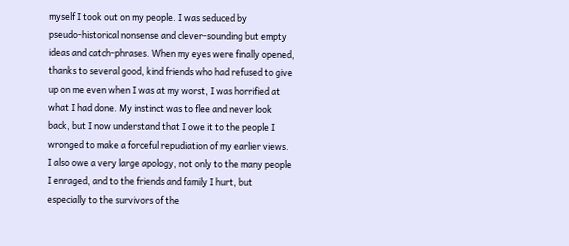myself I took out on my people. I was seduced by
pseudo-historical nonsense and clever-sounding but empty
ideas and catch-phrases. When my eyes were finally opened,
thanks to several good, kind friends who had refused to give
up on me even when I was at my worst, I was horrified at
what I had done. My instinct was to flee and never look
back, but I now understand that I owe it to the people I
wronged to make a forceful repudiation of my earlier views.
I also owe a very large apology, not only to the many people
I enraged, and to the friends and family I hurt, but
especially to the survivors of the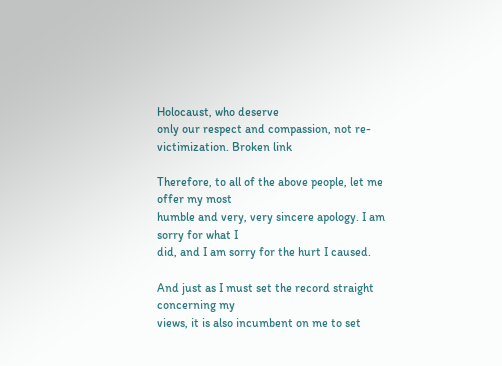Holocaust, who deserve
only our respect and compassion, not re-victimization. Broken link

Therefore, to all of the above people, let me offer my most
humble and very, very sincere apology. I am sorry for what I
did, and I am sorry for the hurt I caused.

And just as I must set the record straight concerning my
views, it is also incumbent on me to set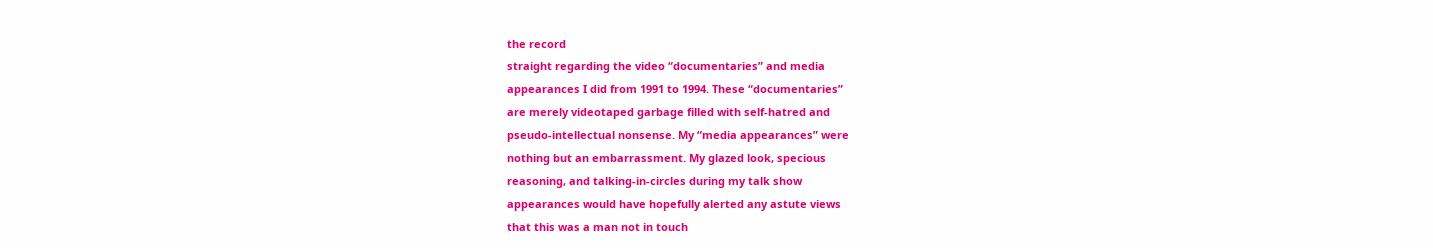the record
straight regarding the video “documentaries” and media
appearances I did from 1991 to 1994. These “documentaries”
are merely videotaped garbage filled with self-hatred and
pseudo-intellectual nonsense. My “media appearances” were
nothing but an embarrassment. My glazed look, specious
reasoning, and talking-in-circles during my talk show
appearances would have hopefully alerted any astute views
that this was a man not in touch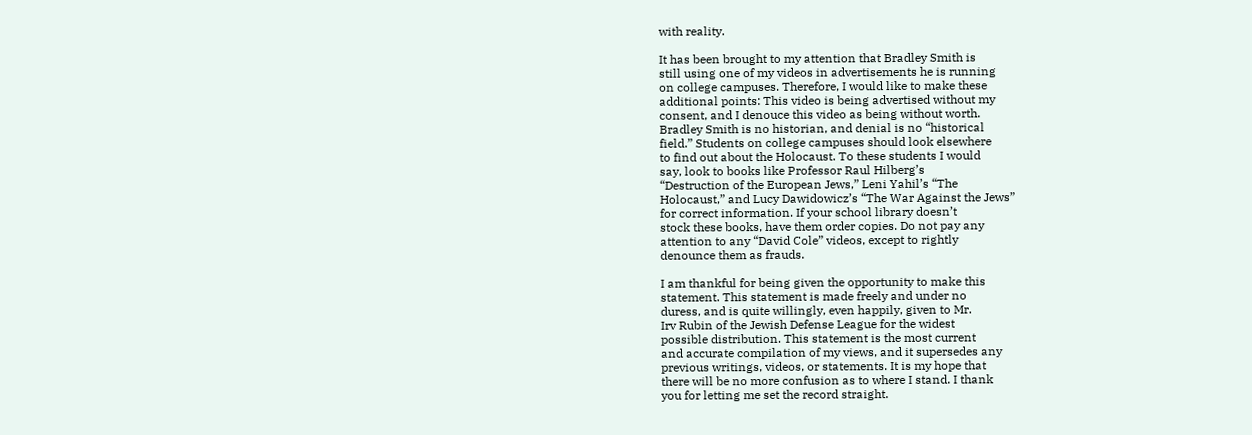with reality.

It has been brought to my attention that Bradley Smith is
still using one of my videos in advertisements he is running
on college campuses. Therefore, I would like to make these
additional points: This video is being advertised without my
consent, and I denouce this video as being without worth.
Bradley Smith is no historian, and denial is no “historical
field.” Students on college campuses should look elsewhere
to find out about the Holocaust. To these students I would
say, look to books like Professor Raul Hilberg’s
“Destruction of the European Jews,” Leni Yahil’s “The
Holocaust,” and Lucy Dawidowicz’s “The War Against the Jews”
for correct information. If your school library doesn’t
stock these books, have them order copies. Do not pay any
attention to any “David Cole” videos, except to rightly
denounce them as frauds.

I am thankful for being given the opportunity to make this
statement. This statement is made freely and under no
duress, and is quite willingly, even happily, given to Mr.
Irv Rubin of the Jewish Defense League for the widest
possible distribution. This statement is the most current
and accurate compilation of my views, and it supersedes any
previous writings, videos, or statements. It is my hope that
there will be no more confusion as to where I stand. I thank
you for letting me set the record straight.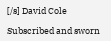[/s] David Cole

Subscribed and sworn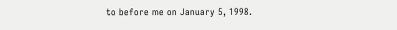to before me on January 5, 1998.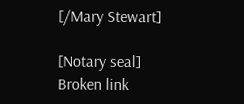[/Mary Stewart]

[Notary seal]
Broken link